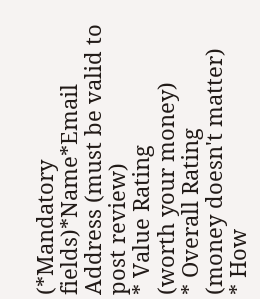(*Mandatory fields)*Name*Email Address (must be valid to post review)
* Value Rating
(worth your money)
* Overall Rating
(money doesn't matter)
* How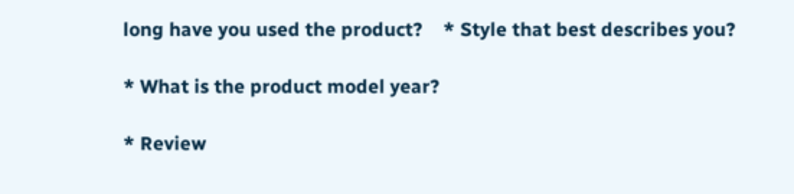long have you used the product?    * Style that best describes you?

* What is the product model year?

* Review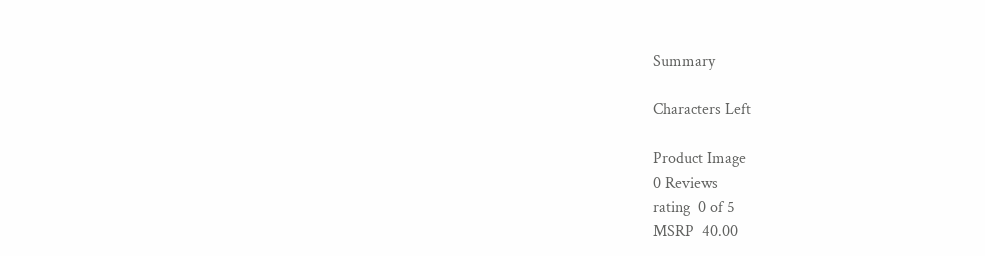Summary

Characters Left

Product Image
0 Reviews
rating  0 of 5
MSRP  40.00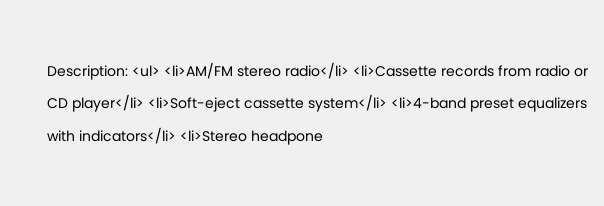Description: <ul> <li>AM/FM stereo radio</li> <li>Cassette records from radio or CD player</li> <li>Soft-eject cassette system</li> <li>4-band preset equalizers with indicators</li> <li>Stereo headpone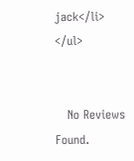jack</li> </ul>


   No Reviews Found.